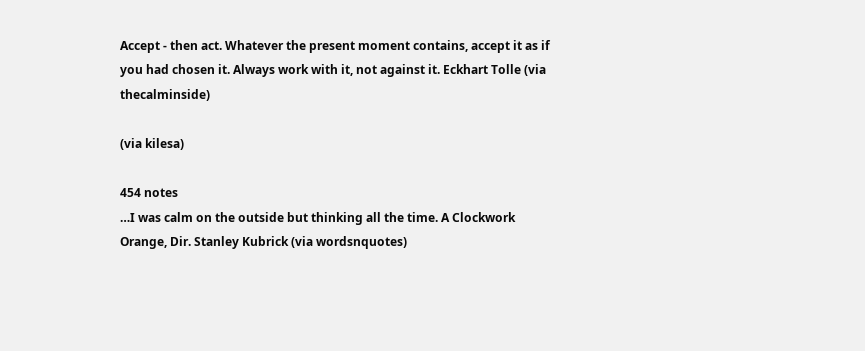Accept - then act. Whatever the present moment contains, accept it as if you had chosen it. Always work with it, not against it. Eckhart Tolle (via thecalminside)

(via kilesa)

454 notes
…I was calm on the outside but thinking all the time. A Clockwork Orange, Dir. Stanley Kubrick (via wordsnquotes)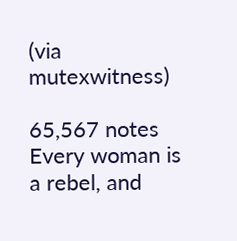(via mutexwitness)

65,567 notes
Every woman is a rebel, and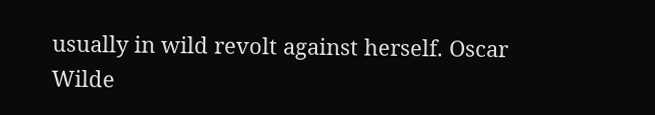usually in wild revolt against herself. Oscar Wilde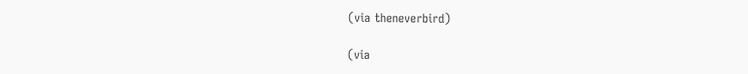(via theneverbird)

(via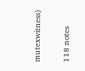mutexwitness)

118 notes